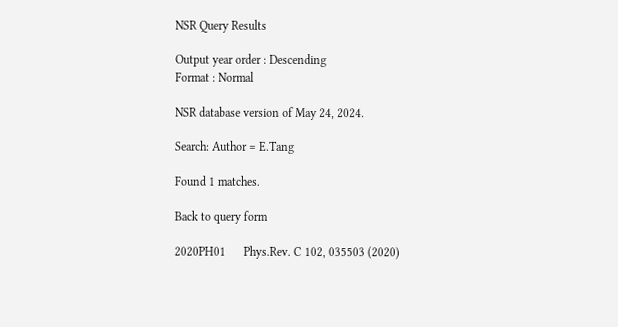NSR Query Results

Output year order : Descending
Format : Normal

NSR database version of May 24, 2024.

Search: Author = E.Tang

Found 1 matches.

Back to query form

2020PH01      Phys.Rev. C 102, 035503 (2020)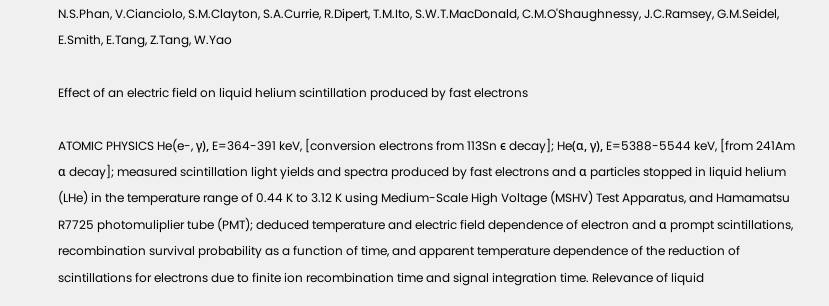N.S.Phan, V.Cianciolo, S.M.Clayton, S.A.Currie, R.Dipert, T.M.Ito, S.W.T.MacDonald, C.M.O'Shaughnessy, J.C.Ramsey, G.M.Seidel, E.Smith, E.Tang, Z.Tang, W.Yao

Effect of an electric field on liquid helium scintillation produced by fast electrons

ATOMIC PHYSICS He(e-, γ), E=364-391 keV, [conversion electrons from 113Sn ϵ decay]; He(α, γ), E=5388-5544 keV, [from 241Am α decay]; measured scintillation light yields and spectra produced by fast electrons and α particles stopped in liquid helium (LHe) in the temperature range of 0.44 K to 3.12 K using Medium-Scale High Voltage (MSHV) Test Apparatus, and Hamamatsu R7725 photomuliplier tube (PMT); deduced temperature and electric field dependence of electron and α prompt scintillations, recombination survival probability as a function of time, and apparent temperature dependence of the reduction of scintillations for electrons due to finite ion recombination time and signal integration time. Relevance of liquid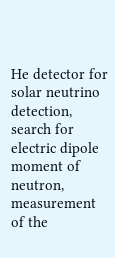He detector for solar neutrino detection, search for electric dipole moment of neutron, measurement of the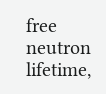free neutron lifetime,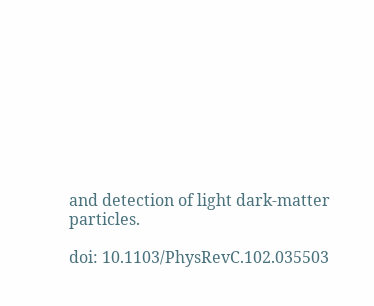and detection of light dark-matter particles.

doi: 10.1103/PhysRevC.102.035503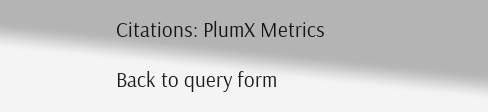Citations: PlumX Metrics

Back to query form